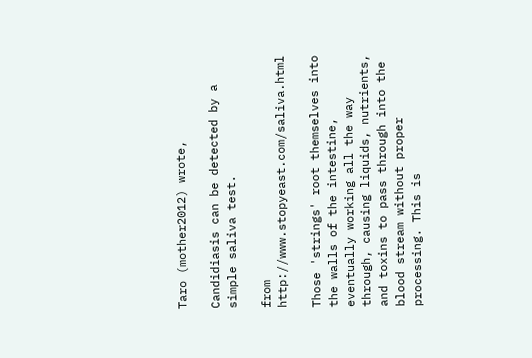Taro (mother2012) wrote,

Candidiasis can be detected by a simple saliva test.

from http://www.stopyeast.com/saliva.html

Those 'strings' root themselves into the walls of the intestine, eventually working all the way through, causing liquids, nutrients, and toxins to pass through into the blood stream without proper processing. This is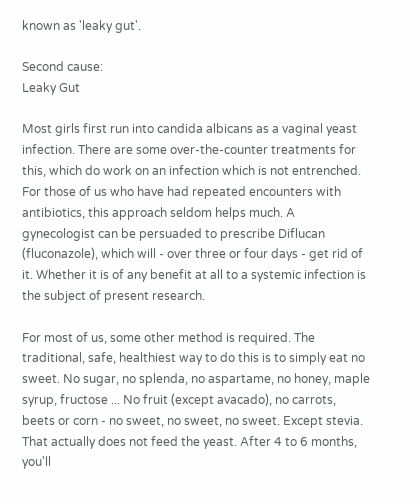known as 'leaky gut'.

Second cause:
Leaky Gut

Most girls first run into candida albicans as a vaginal yeast infection. There are some over-the-counter treatments for this, which do work on an infection which is not entrenched. For those of us who have had repeated encounters with antibiotics, this approach seldom helps much. A gynecologist can be persuaded to prescribe Diflucan (fluconazole), which will - over three or four days - get rid of it. Whether it is of any benefit at all to a systemic infection is the subject of present research.

For most of us, some other method is required. The traditional, safe, healthiest way to do this is to simply eat no sweet. No sugar, no splenda, no aspartame, no honey, maple syrup, fructose ... No fruit (except avacado), no carrots, beets or corn - no sweet, no sweet, no sweet. Except stevia. That actually does not feed the yeast. After 4 to 6 months, you'll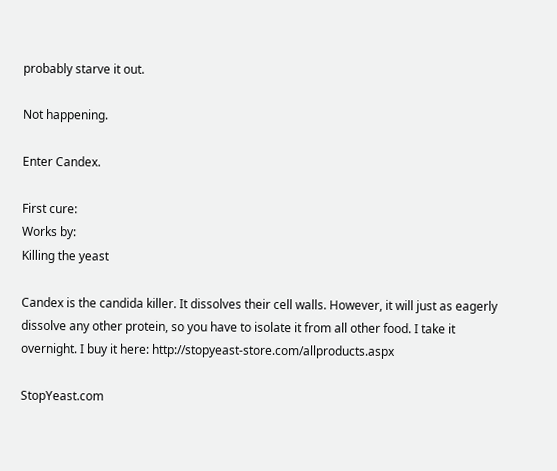probably starve it out.

Not happening.

Enter Candex.

First cure:
Works by:
Killing the yeast

Candex is the candida killer. It dissolves their cell walls. However, it will just as eagerly dissolve any other protein, so you have to isolate it from all other food. I take it overnight. I buy it here: http://stopyeast-store.com/allproducts.aspx

StopYeast.com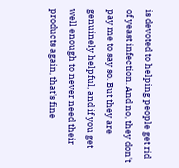is devoted to helping people get rid of yeast infection. And no, they don't pay me to say so. But they are genuinely helpful, and if you get well enough to never need their products again, that's fine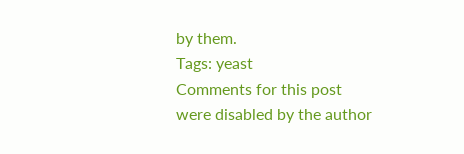by them.
Tags: yeast
Comments for this post were disabled by the author